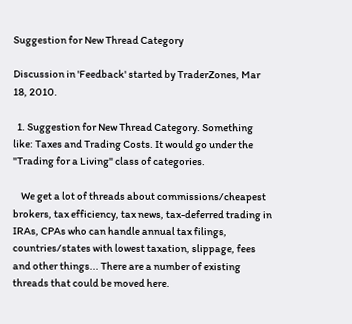Suggestion for New Thread Category

Discussion in 'Feedback' started by TraderZones, Mar 18, 2010.

  1. Suggestion for New Thread Category. Something like: Taxes and Trading Costs. It would go under the "Trading for a Living" class of categories.

    We get a lot of threads about commissions/cheapest brokers, tax efficiency, tax news, tax-deferred trading in IRAs, CPAs who can handle annual tax filings, countries/states with lowest taxation, slippage, fees and other things... There are a number of existing threads that could be moved here.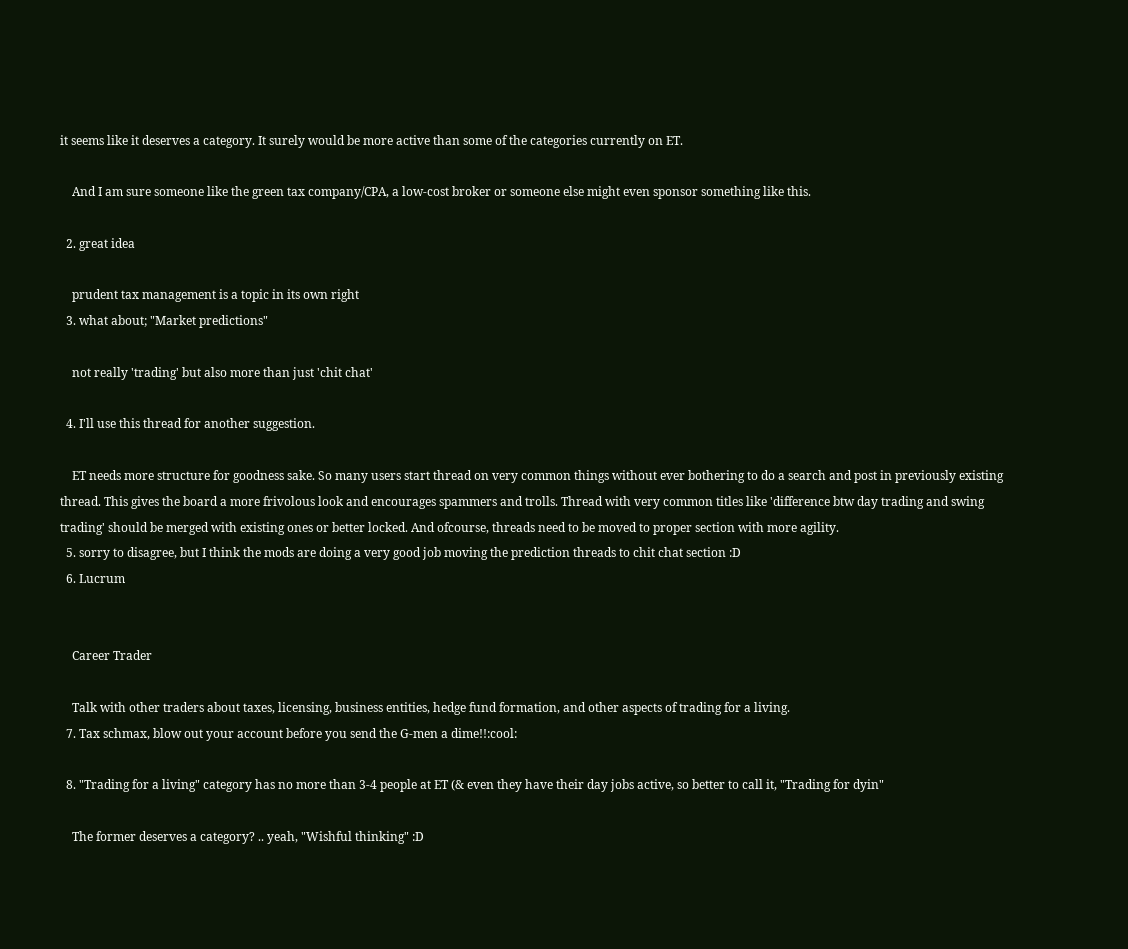it seems like it deserves a category. It surely would be more active than some of the categories currently on ET.

    And I am sure someone like the green tax company/CPA, a low-cost broker or someone else might even sponsor something like this.

  2. great idea

    prudent tax management is a topic in its own right
  3. what about; "Market predictions"

    not really 'trading' but also more than just 'chit chat'

  4. I'll use this thread for another suggestion.

    ET needs more structure for goodness sake. So many users start thread on very common things without ever bothering to do a search and post in previously existing thread. This gives the board a more frivolous look and encourages spammers and trolls. Thread with very common titles like 'difference btw day trading and swing trading' should be merged with existing ones or better locked. And ofcourse, threads need to be moved to proper section with more agility.
  5. sorry to disagree, but I think the mods are doing a very good job moving the prediction threads to chit chat section :D
  6. Lucrum


    Career Trader

    Talk with other traders about taxes, licensing, business entities, hedge fund formation, and other aspects of trading for a living.
  7. Tax schmax, blow out your account before you send the G-men a dime!!:cool:

  8. "Trading for a living" category has no more than 3-4 people at ET (& even they have their day jobs active, so better to call it, "Trading for dyin"

    The former deserves a category? .. yeah, "Wishful thinking" :D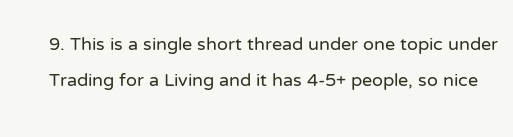9. This is a single short thread under one topic under Trading for a Living and it has 4-5+ people, so nice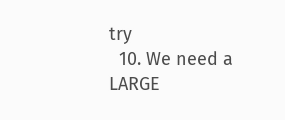try
  10. We need a LARGE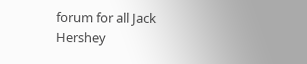forum for all Jack Hershey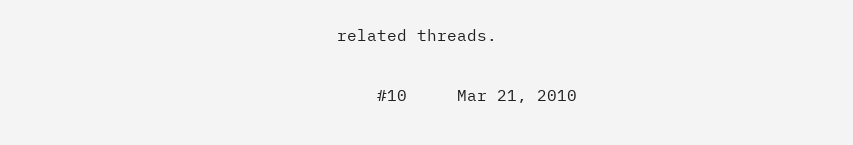related threads.

    #10     Mar 21, 2010